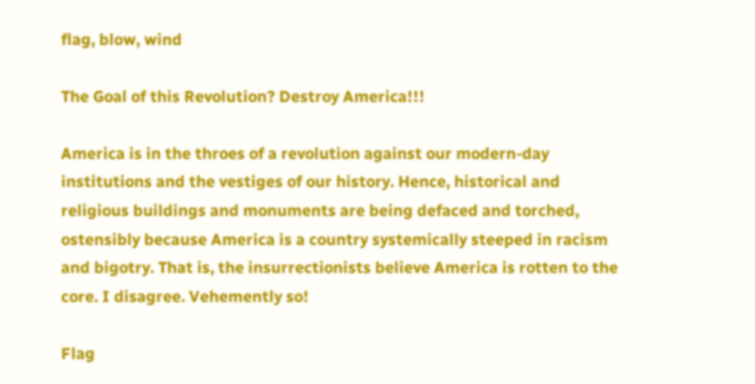flag, blow, wind

The Goal of this Revolution? Destroy America!!!

America is in the throes of a revolution against our modern-day institutions and the vestiges of our history. Hence, historical and religious buildings and monuments are being defaced and torched, ostensibly because America is a country systemically steeped in racism and bigotry. That is, the insurrectionists believe America is rotten to the core. I disagree. Vehemently so!

Flag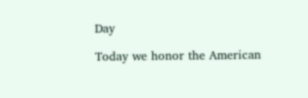Day

Today we honor the American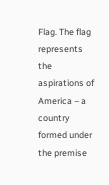Flag. The flag represents the aspirations of America – a country formed under the premise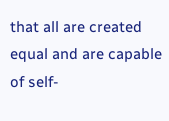that all are created equal and are capable of self-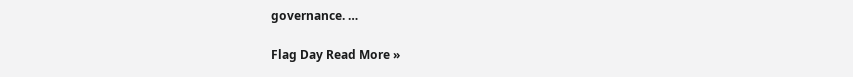governance. …

Flag Day Read More »